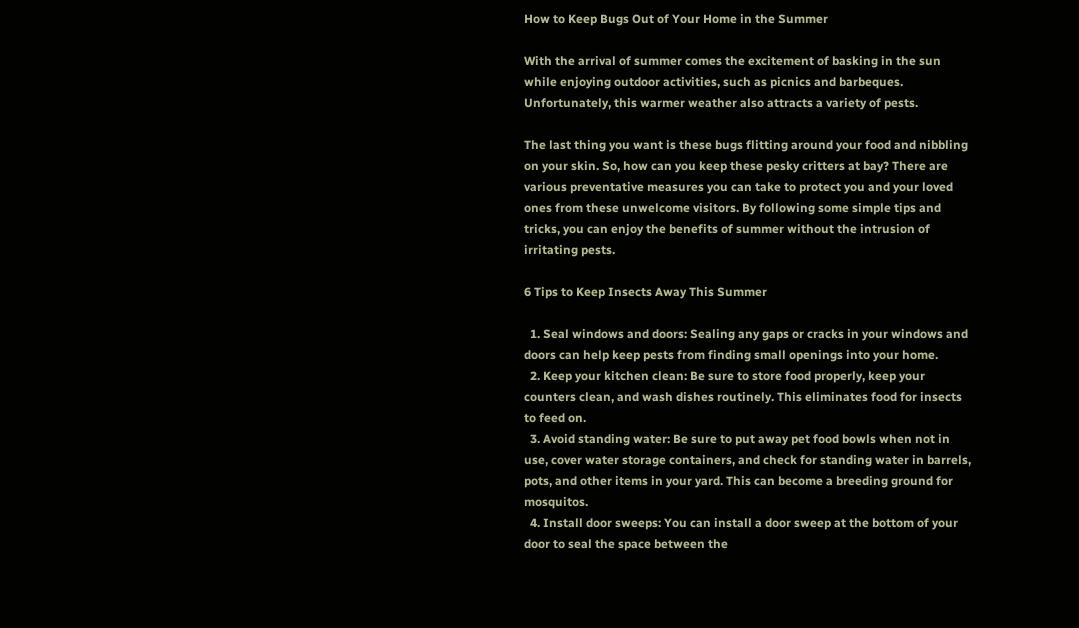How to Keep Bugs Out of Your Home in the Summer

With the arrival of summer comes the excitement of basking in the sun while enjoying outdoor activities, such as picnics and barbeques. Unfortunately, this warmer weather also attracts a variety of pests.

The last thing you want is these bugs flitting around your food and nibbling on your skin. So, how can you keep these pesky critters at bay? There are various preventative measures you can take to protect you and your loved ones from these unwelcome visitors. By following some simple tips and tricks, you can enjoy the benefits of summer without the intrusion of irritating pests.

6 Tips to Keep Insects Away This Summer

  1. Seal windows and doors: Sealing any gaps or cracks in your windows and doors can help keep pests from finding small openings into your home.
  2. Keep your kitchen clean: Be sure to store food properly, keep your counters clean, and wash dishes routinely. This eliminates food for insects to feed on.
  3. Avoid standing water: Be sure to put away pet food bowls when not in use, cover water storage containers, and check for standing water in barrels, pots, and other items in your yard. This can become a breeding ground for mosquitos.
  4. Install door sweeps: You can install a door sweep at the bottom of your door to seal the space between the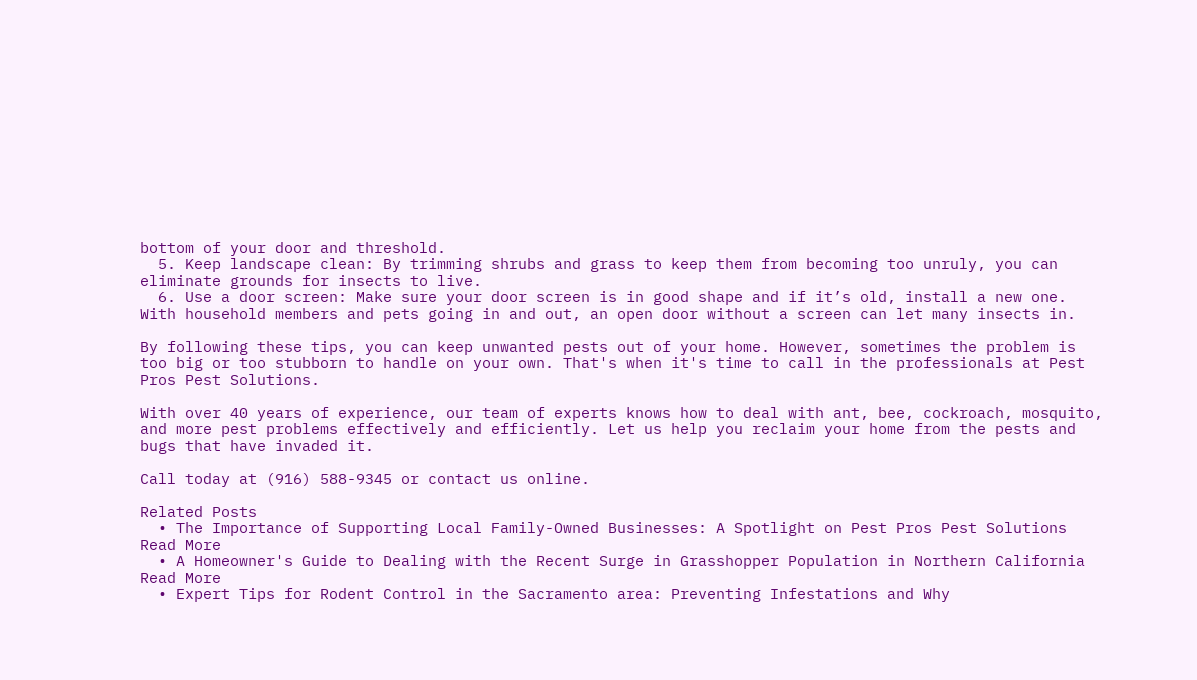bottom of your door and threshold.
  5. Keep landscape clean: By trimming shrubs and grass to keep them from becoming too unruly, you can eliminate grounds for insects to live.
  6. Use a door screen: Make sure your door screen is in good shape and if it’s old, install a new one. With household members and pets going in and out, an open door without a screen can let many insects in.

By following these tips, you can keep unwanted pests out of your home. However, sometimes the problem is too big or too stubborn to handle on your own. That's when it's time to call in the professionals at Pest Pros Pest Solutions.

With over 40 years of experience, our team of experts knows how to deal with ant, bee, cockroach, mosquito, and more pest problems effectively and efficiently. Let us help you reclaim your home from the pests and bugs that have invaded it.

Call today at (916) 588-9345 or contact us online.

Related Posts
  • The Importance of Supporting Local Family-Owned Businesses: A Spotlight on Pest Pros Pest Solutions Read More
  • A Homeowner's Guide to Dealing with the Recent Surge in Grasshopper Population in Northern California Read More
  • Expert Tips for Rodent Control in the Sacramento area: Preventing Infestations and Why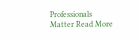Professionals Matter Read More